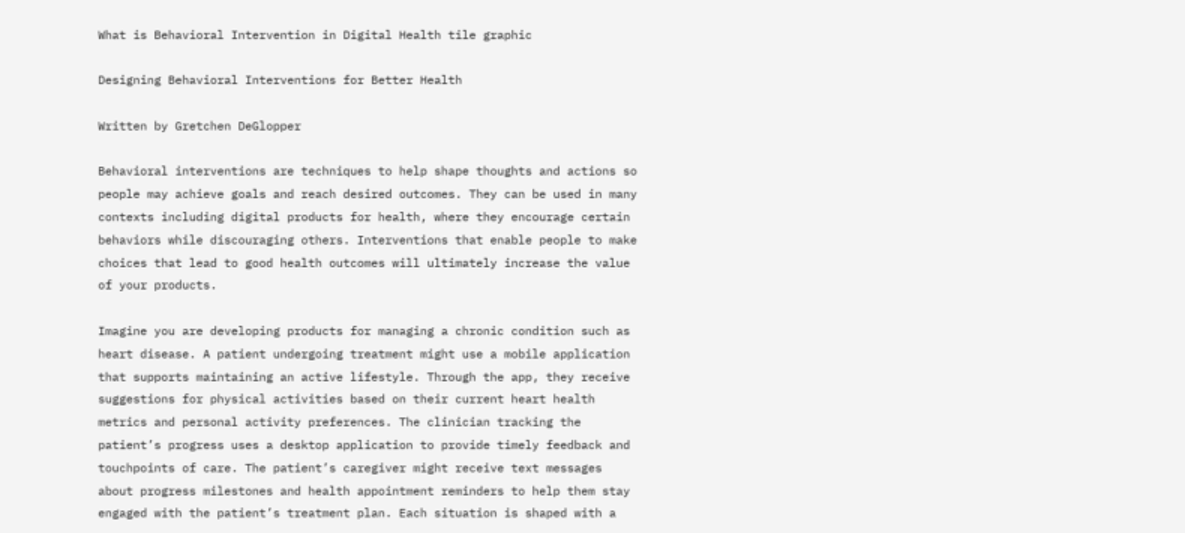What is Behavioral Intervention in Digital Health tile graphic

Designing Behavioral Interventions for Better Health

Written by Gretchen DeGlopper

Behavioral interventions are techniques to help shape thoughts and actions so people may achieve goals and reach desired outcomes. They can be used in many contexts including digital products for health, where they encourage certain behaviors while discouraging others. Interventions that enable people to make choices that lead to good health outcomes will ultimately increase the value of your products.

Imagine you are developing products for managing a chronic condition such as heart disease. A patient undergoing treatment might use a mobile application that supports maintaining an active lifestyle. Through the app, they receive suggestions for physical activities based on their current heart health metrics and personal activity preferences. The clinician tracking the patient’s progress uses a desktop application to provide timely feedback and touchpoints of care. The patient’s caregiver might receive text messages about progress milestones and health appointment reminders to help them stay engaged with the patient’s treatment plan. Each situation is shaped with a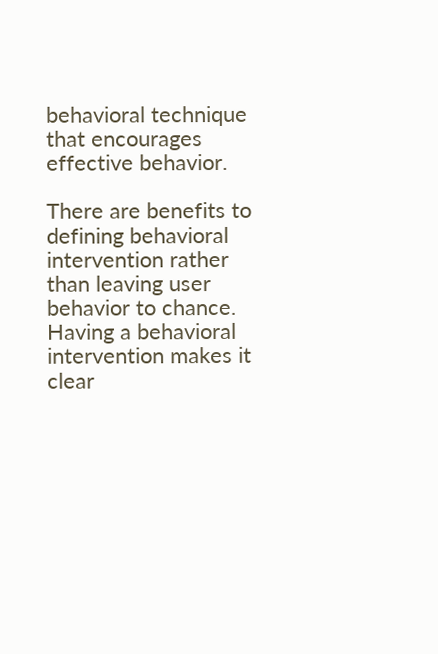behavioral technique that encourages effective behavior.

There are benefits to defining behavioral intervention rather than leaving user behavior to chance. Having a behavioral intervention makes it clear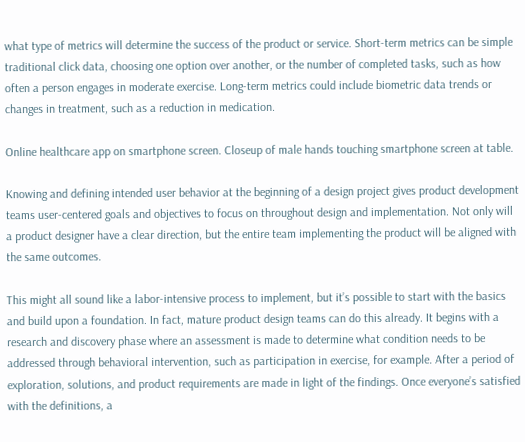what type of metrics will determine the success of the product or service. Short-term metrics can be simple traditional click data, choosing one option over another, or the number of completed tasks, such as how often a person engages in moderate exercise. Long-term metrics could include biometric data trends or changes in treatment, such as a reduction in medication.

Online healthcare app on smartphone screen. Closeup of male hands touching smartphone screen at table.

Knowing and defining intended user behavior at the beginning of a design project gives product development teams user-centered goals and objectives to focus on throughout design and implementation. Not only will a product designer have a clear direction, but the entire team implementing the product will be aligned with the same outcomes.

This might all sound like a labor-intensive process to implement, but it’s possible to start with the basics and build upon a foundation. In fact, mature product design teams can do this already. It begins with a research and discovery phase where an assessment is made to determine what condition needs to be addressed through behavioral intervention, such as participation in exercise, for example. After a period of exploration, solutions, and product requirements are made in light of the findings. Once everyone’s satisfied with the definitions, a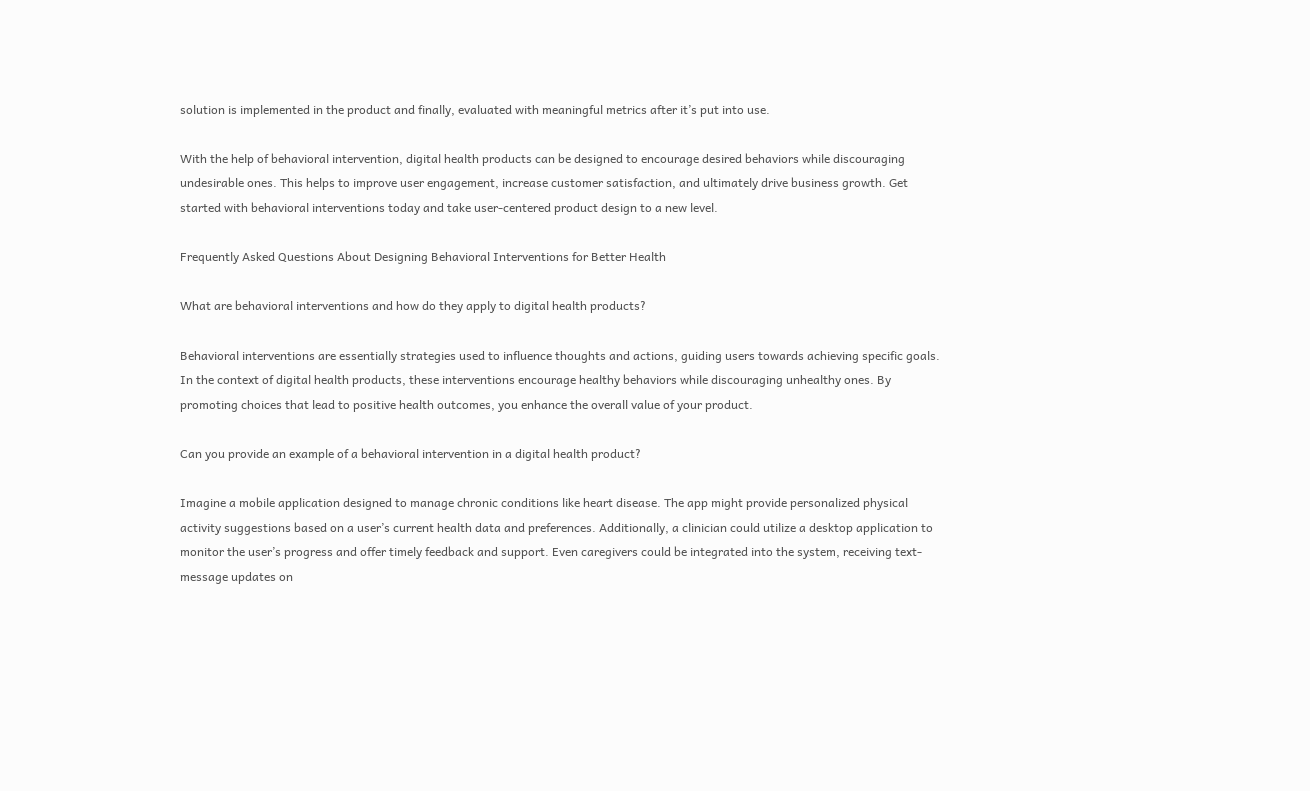solution is implemented in the product and finally, evaluated with meaningful metrics after it’s put into use.

With the help of behavioral intervention, digital health products can be designed to encourage desired behaviors while discouraging undesirable ones. This helps to improve user engagement, increase customer satisfaction, and ultimately drive business growth. Get started with behavioral interventions today and take user-centered product design to a new level.

Frequently Asked Questions About Designing Behavioral Interventions for Better Health

What are behavioral interventions and how do they apply to digital health products?

Behavioral interventions are essentially strategies used to influence thoughts and actions, guiding users towards achieving specific goals. In the context of digital health products, these interventions encourage healthy behaviors while discouraging unhealthy ones. By promoting choices that lead to positive health outcomes, you enhance the overall value of your product.

Can you provide an example of a behavioral intervention in a digital health product?

Imagine a mobile application designed to manage chronic conditions like heart disease. The app might provide personalized physical activity suggestions based on a user’s current health data and preferences. Additionally, a clinician could utilize a desktop application to monitor the user’s progress and offer timely feedback and support. Even caregivers could be integrated into the system, receiving text-message updates on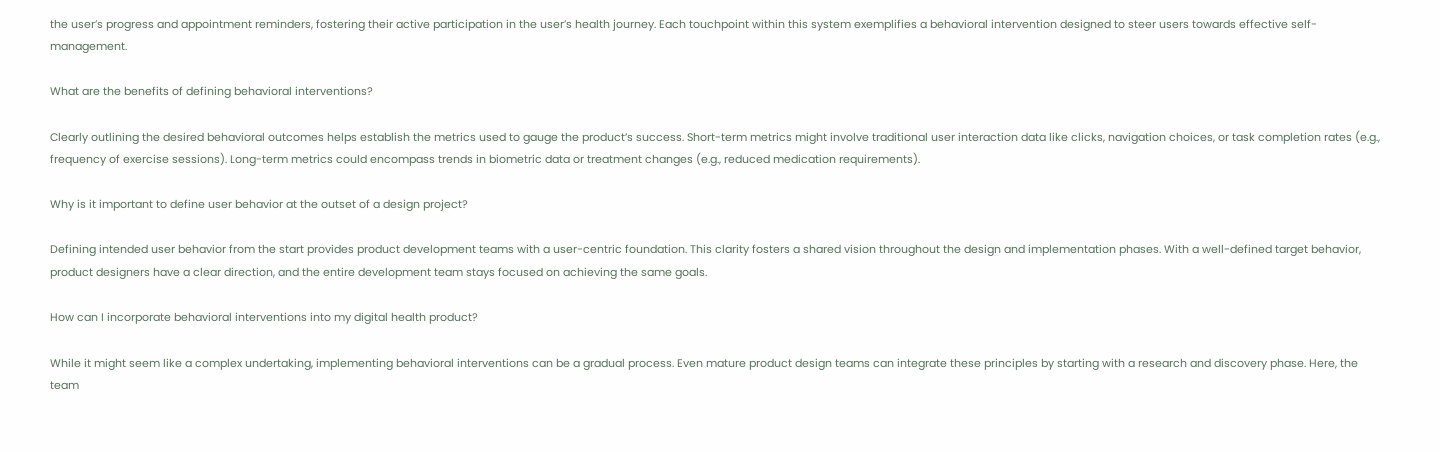the user’s progress and appointment reminders, fostering their active participation in the user’s health journey. Each touchpoint within this system exemplifies a behavioral intervention designed to steer users towards effective self-management.

What are the benefits of defining behavioral interventions?

Clearly outlining the desired behavioral outcomes helps establish the metrics used to gauge the product’s success. Short-term metrics might involve traditional user interaction data like clicks, navigation choices, or task completion rates (e.g., frequency of exercise sessions). Long-term metrics could encompass trends in biometric data or treatment changes (e.g., reduced medication requirements).

Why is it important to define user behavior at the outset of a design project?

Defining intended user behavior from the start provides product development teams with a user-centric foundation. This clarity fosters a shared vision throughout the design and implementation phases. With a well-defined target behavior, product designers have a clear direction, and the entire development team stays focused on achieving the same goals.

How can I incorporate behavioral interventions into my digital health product?

While it might seem like a complex undertaking, implementing behavioral interventions can be a gradual process. Even mature product design teams can integrate these principles by starting with a research and discovery phase. Here, the team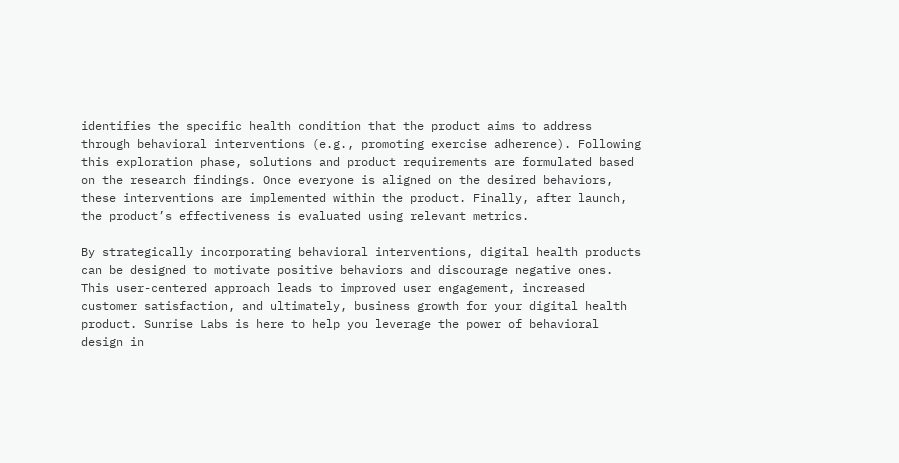identifies the specific health condition that the product aims to address through behavioral interventions (e.g., promoting exercise adherence). Following this exploration phase, solutions and product requirements are formulated based on the research findings. Once everyone is aligned on the desired behaviors, these interventions are implemented within the product. Finally, after launch, the product’s effectiveness is evaluated using relevant metrics.

By strategically incorporating behavioral interventions, digital health products can be designed to motivate positive behaviors and discourage negative ones. This user-centered approach leads to improved user engagement, increased customer satisfaction, and ultimately, business growth for your digital health product. Sunrise Labs is here to help you leverage the power of behavioral design in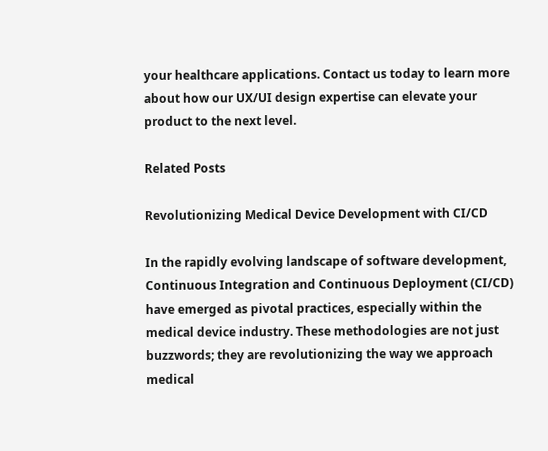your healthcare applications. Contact us today to learn more about how our UX/UI design expertise can elevate your product to the next level.

Related Posts

Revolutionizing Medical Device Development with CI/CD

In the rapidly evolving landscape of software development, Continuous Integration and Continuous Deployment (CI/CD) have emerged as pivotal practices, especially within the medical device industry. These methodologies are not just buzzwords; they are revolutionizing the way we approach medical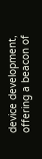device development, offering a beacon of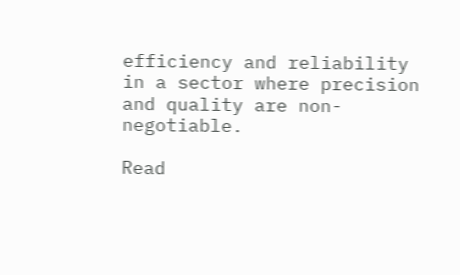efficiency and reliability in a sector where precision and quality are non-negotiable.

Read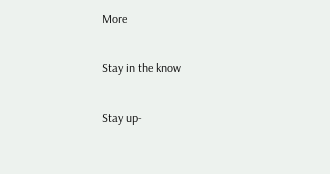More

Stay in the know

Stay up-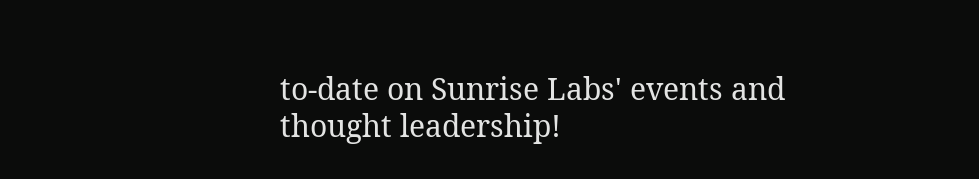to-date on Sunrise Labs' events and thought leadership!